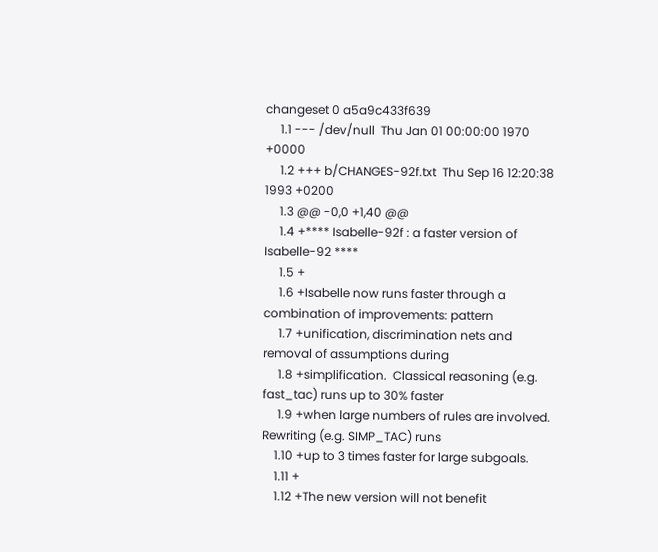changeset 0 a5a9c433f639
     1.1 --- /dev/null  Thu Jan 01 00:00:00 1970 +0000
     1.2 +++ b/CHANGES-92f.txt  Thu Sep 16 12:20:38 1993 +0200
     1.3 @@ -0,0 +1,40 @@
     1.4 +**** Isabelle-92f : a faster version of Isabelle-92 ****
     1.5 +
     1.6 +Isabelle now runs faster through a combination of improvements: pattern
     1.7 +unification, discrimination nets and removal of assumptions during
     1.8 +simplification.  Classical reasoning (e.g. fast_tac) runs up to 30% faster
     1.9 +when large numbers of rules are involved.  Rewriting (e.g. SIMP_TAC) runs
    1.10 +up to 3 times faster for large subgoals.
    1.11 +
    1.12 +The new version will not benefit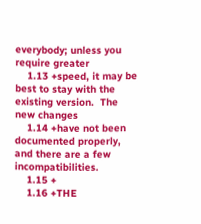everybody; unless you require greater
    1.13 +speed, it may be best to stay with the existing version.  The new changes
    1.14 +have not been documented properly, and there are a few incompatibilities.
    1.15 +
    1.16 +THE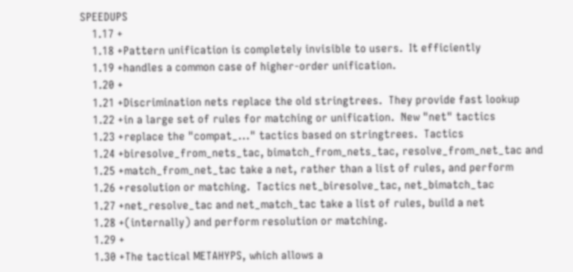SPEEDUPS
    1.17 +
    1.18 +Pattern unification is completely invisible to users.  It efficiently
    1.19 +handles a common case of higher-order unification.
    1.20 +
    1.21 +Discrimination nets replace the old stringtrees.  They provide fast lookup
    1.22 +in a large set of rules for matching or unification.  New "net" tactics
    1.23 +replace the "compat_..." tactics based on stringtrees.  Tactics
    1.24 +biresolve_from_nets_tac, bimatch_from_nets_tac, resolve_from_net_tac and
    1.25 +match_from_net_tac take a net, rather than a list of rules, and perform
    1.26 +resolution or matching.  Tactics net_biresolve_tac, net_bimatch_tac
    1.27 +net_resolve_tac and net_match_tac take a list of rules, build a net
    1.28 +(internally) and perform resolution or matching.
    1.29 +
    1.30 +The tactical METAHYPS, which allows a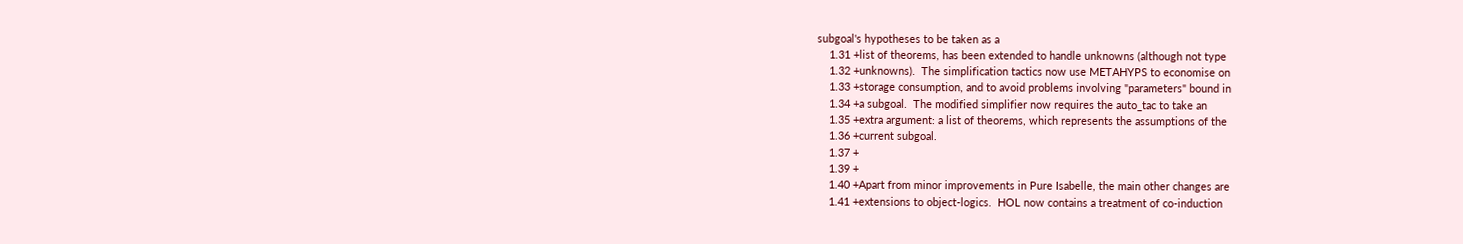subgoal's hypotheses to be taken as a
    1.31 +list of theorems, has been extended to handle unknowns (although not type
    1.32 +unknowns).  The simplification tactics now use METAHYPS to economise on
    1.33 +storage consumption, and to avoid problems involving "parameters" bound in
    1.34 +a subgoal.  The modified simplifier now requires the auto_tac to take an
    1.35 +extra argument: a list of theorems, which represents the assumptions of the
    1.36 +current subgoal.
    1.37 +
    1.39 +
    1.40 +Apart from minor improvements in Pure Isabelle, the main other changes are
    1.41 +extensions to object-logics.  HOL now contains a treatment of co-induction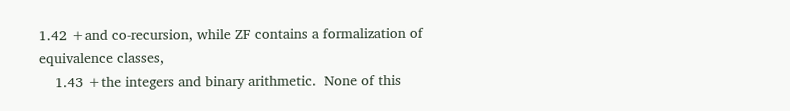1.42 +and co-recursion, while ZF contains a formalization of equivalence classes,
    1.43 +the integers and binary arithmetic.  None of this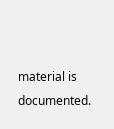material is documented.